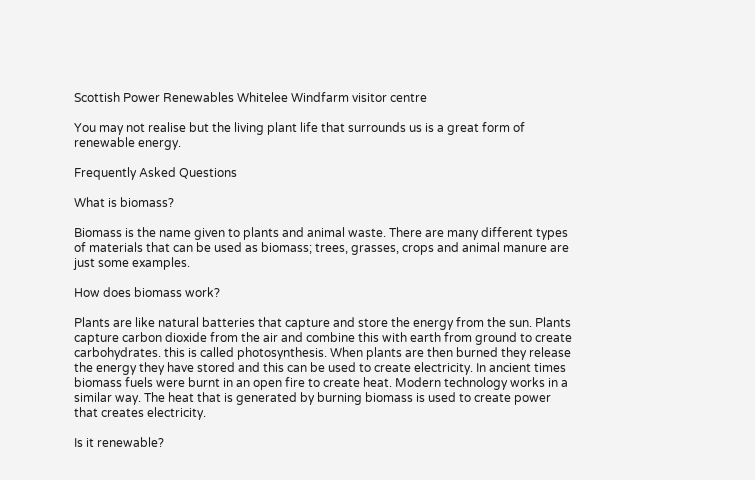Scottish Power Renewables Whitelee Windfarm visitor centre

You may not realise but the living plant life that surrounds us is a great form of renewable energy.

Frequently Asked Questions

What is biomass?

Biomass is the name given to plants and animal waste. There are many different types of materials that can be used as biomass; trees, grasses, crops and animal manure are just some examples.

How does biomass work?

Plants are like natural batteries that capture and store the energy from the sun. Plants capture carbon dioxide from the air and combine this with earth from ground to create carbohydrates. this is called photosynthesis. When plants are then burned they release the energy they have stored and this can be used to create electricity. In ancient times biomass fuels were burnt in an open fire to create heat. Modern technology works in a similar way. The heat that is generated by burning biomass is used to create power that creates electricity.

Is it renewable?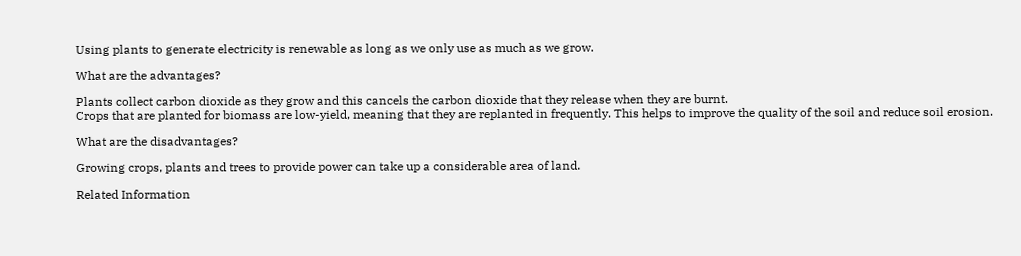Using plants to generate electricity is renewable as long as we only use as much as we grow.

What are the advantages?

Plants collect carbon dioxide as they grow and this cancels the carbon dioxide that they release when they are burnt.
Crops that are planted for biomass are low-yield, meaning that they are replanted in frequently. This helps to improve the quality of the soil and reduce soil erosion.

What are the disadvantages?

Growing crops, plants and trees to provide power can take up a considerable area of land.

Related Information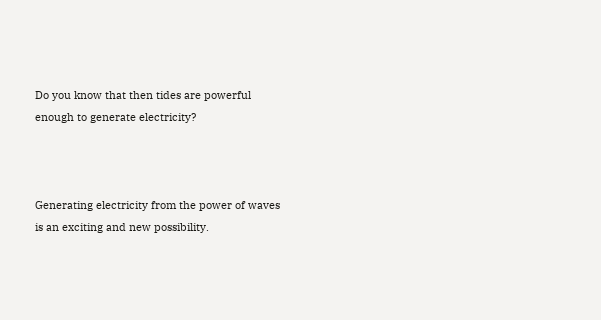Do you know that then tides are powerful enough to generate electricity?



Generating electricity from the power of waves is an exciting and new possibility.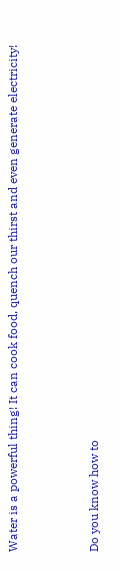Water is a powerful thing! It can cook food, quench our thirst and even generate electricity!



Do you know how to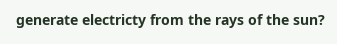generate electricty from the rays of the sun?